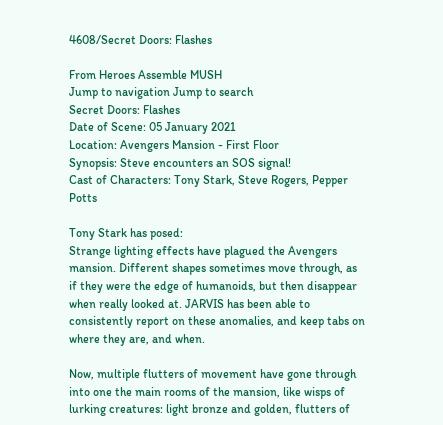4608/Secret Doors: Flashes

From Heroes Assemble MUSH
Jump to navigation Jump to search
Secret Doors: Flashes
Date of Scene: 05 January 2021
Location: Avengers Mansion - First Floor
Synopsis: Steve encounters an SOS signal!
Cast of Characters: Tony Stark, Steve Rogers, Pepper Potts

Tony Stark has posed:
Strange lighting effects have plagued the Avengers mansion. Different shapes sometimes move through, as if they were the edge of humanoids, but then disappear when really looked at. JARVIS has been able to consistently report on these anomalies, and keep tabs on where they are, and when.

Now, multiple flutters of movement have gone through into one the main rooms of the mansion, like wisps of lurking creatures: light bronze and golden, flutters of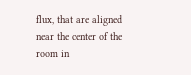flux, that are aligned near the center of the room in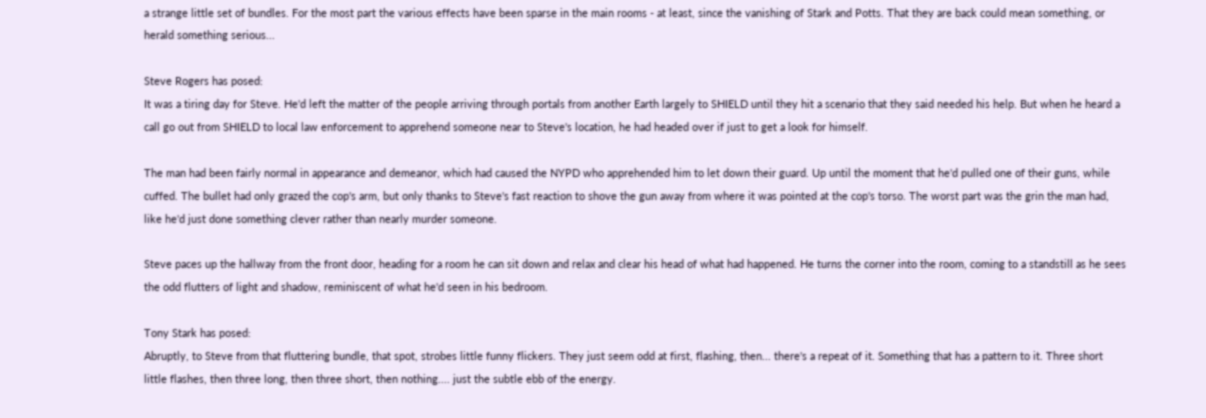a strange little set of bundles. For the most part the various effects have been sparse in the main rooms - at least, since the vanishing of Stark and Potts. That they are back could mean something, or herald something serious...

Steve Rogers has posed:
It was a tiring day for Steve. He'd left the matter of the people arriving through portals from another Earth largely to SHIELD until they hit a scenario that they said needed his help. But when he heard a call go out from SHIELD to local law enforcement to apprehend someone near to Steve's location, he had headed over if just to get a look for himself.

The man had been fairly normal in appearance and demeanor, which had caused the NYPD who apprehended him to let down their guard. Up until the moment that he'd pulled one of their guns, while cuffed. The bullet had only grazed the cop's arm, but only thanks to Steve's fast reaction to shove the gun away from where it was pointed at the cop's torso. The worst part was the grin the man had, like he'd just done something clever rather than nearly murder someone.

Steve paces up the hallway from the front door, heading for a room he can sit down and relax and clear his head of what had happened. He turns the corner into the room, coming to a standstill as he sees the odd flutters of light and shadow, reminiscent of what he'd seen in his bedroom.

Tony Stark has posed:
Abruptly, to Steve from that fluttering bundle, that spot, strobes little funny flickers. They just seem odd at first, flashing, then... there's a repeat of it. Something that has a pattern to it. Three short little flashes, then three long, then three short, then nothing.... just the subtle ebb of the energy.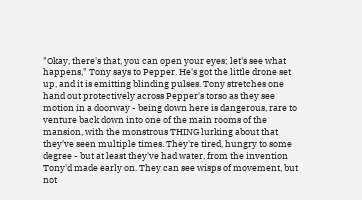"Okay, there's that, you can open your eyes; let's see what happens," Tony says to Pepper. He's got the little drone set up, and it is emitting blinding pulses. Tony stretches one hand out protectively across Pepper's torso as they see motion in a doorway - being down here is dangerous, rare to venture back down into one of the main rooms of the mansion, with the monstrous THING lurking about that they've seen multiple times. They're tired, hungry to some degree - but at least they've had water, from the invention Tony'd made early on. They can see wisps of movement, but not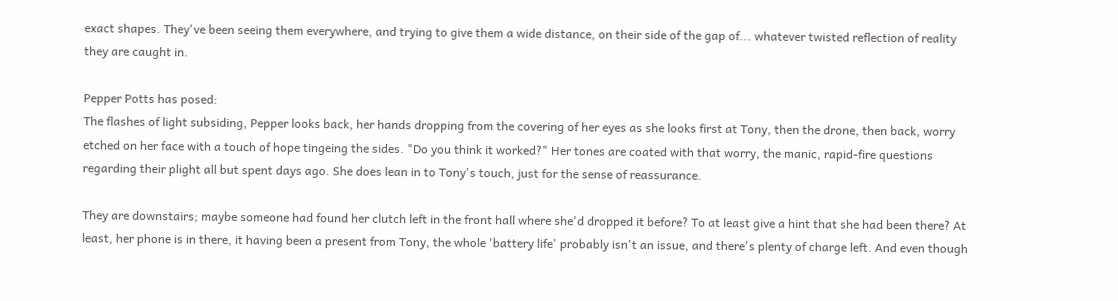exact shapes. They've been seeing them everywhere, and trying to give them a wide distance, on their side of the gap of... whatever twisted reflection of reality they are caught in.

Pepper Potts has posed:
The flashes of light subsiding, Pepper looks back, her hands dropping from the covering of her eyes as she looks first at Tony, then the drone, then back, worry etched on her face with a touch of hope tingeing the sides. "Do you think it worked?" Her tones are coated with that worry, the manic, rapid-fire questions regarding their plight all but spent days ago. She does lean in to Tony's touch, just for the sense of reassurance.

They are downstairs; maybe someone had found her clutch left in the front hall where she'd dropped it before? To at least give a hint that she had been there? At least, her phone is in there, it having been a present from Tony, the whole 'battery life' probably isn't an issue, and there's plenty of charge left. And even though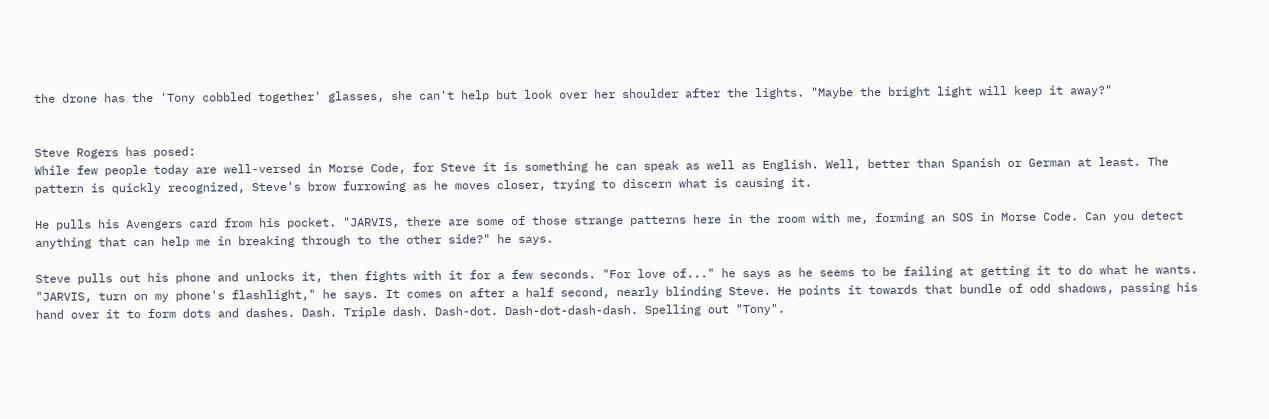the drone has the 'Tony cobbled together' glasses, she can't help but look over her shoulder after the lights. "Maybe the bright light will keep it away?"


Steve Rogers has posed:
While few people today are well-versed in Morse Code, for Steve it is something he can speak as well as English. Well, better than Spanish or German at least. The pattern is quickly recognized, Steve's brow furrowing as he moves closer, trying to discern what is causing it.

He pulls his Avengers card from his pocket. "JARVIS, there are some of those strange patterns here in the room with me, forming an SOS in Morse Code. Can you detect anything that can help me in breaking through to the other side?" he says.

Steve pulls out his phone and unlocks it, then fights with it for a few seconds. "For love of..." he says as he seems to be failing at getting it to do what he wants. "JARVIS, turn on my phone's flashlight," he says. It comes on after a half second, nearly blinding Steve. He points it towards that bundle of odd shadows, passing his hand over it to form dots and dashes. Dash. Triple dash. Dash-dot. Dash-dot-dash-dash. Spelling out "Tony".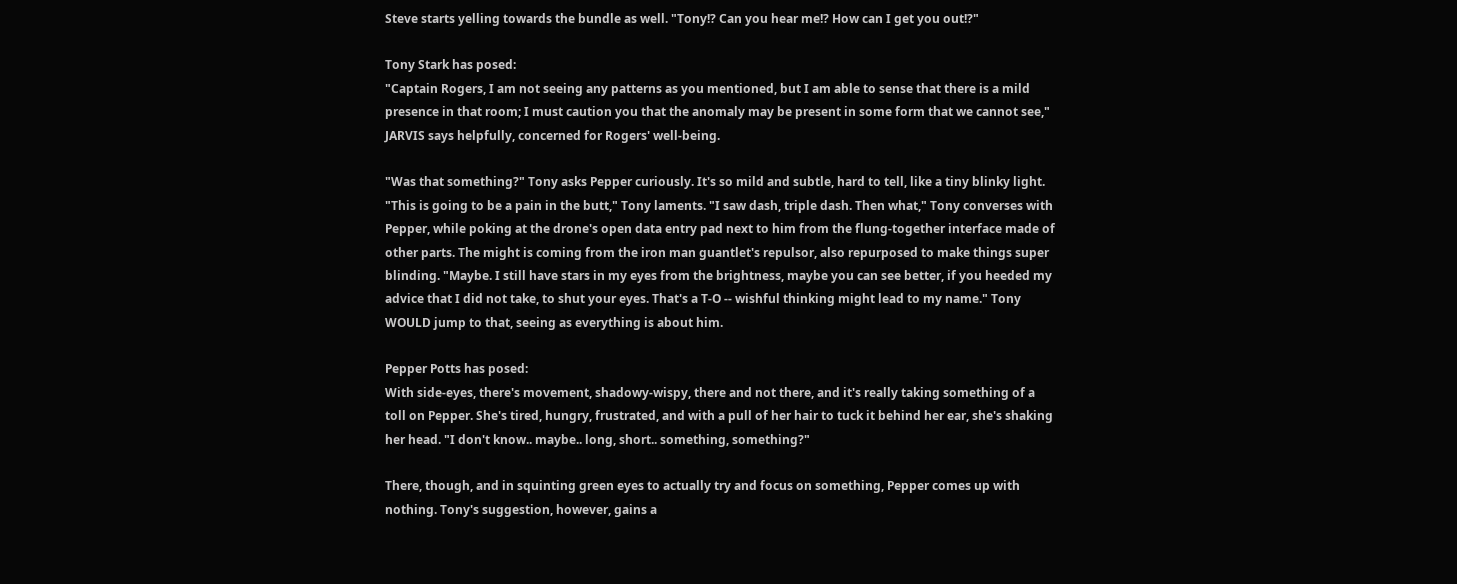Steve starts yelling towards the bundle as well. "Tony!? Can you hear me!? How can I get you out!?"

Tony Stark has posed:
"Captain Rogers, I am not seeing any patterns as you mentioned, but I am able to sense that there is a mild presence in that room; I must caution you that the anomaly may be present in some form that we cannot see," JARVIS says helpfully, concerned for Rogers' well-being.

"Was that something?" Tony asks Pepper curiously. It's so mild and subtle, hard to tell, like a tiny blinky light. "This is going to be a pain in the butt," Tony laments. "I saw dash, triple dash. Then what," Tony converses with Pepper, while poking at the drone's open data entry pad next to him from the flung-together interface made of other parts. The might is coming from the iron man guantlet's repulsor, also repurposed to make things super blinding. "Maybe. I still have stars in my eyes from the brightness, maybe you can see better, if you heeded my advice that I did not take, to shut your eyes. That's a T-O -- wishful thinking might lead to my name." Tony WOULD jump to that, seeing as everything is about him.

Pepper Potts has posed:
With side-eyes, there's movement, shadowy-wispy, there and not there, and it's really taking something of a toll on Pepper. She's tired, hungry, frustrated, and with a pull of her hair to tuck it behind her ear, she's shaking her head. "I don't know.. maybe.. long, short.. something, something?"

There, though, and in squinting green eyes to actually try and focus on something, Pepper comes up with nothing. Tony's suggestion, however, gains a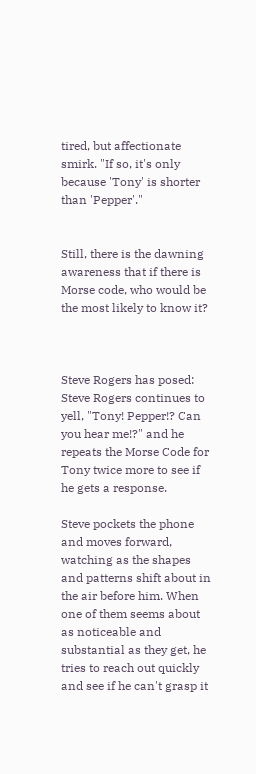tired, but affectionate smirk. "If so, it's only because 'Tony' is shorter than 'Pepper'."


Still, there is the dawning awareness that if there is Morse code, who would be the most likely to know it?



Steve Rogers has posed:
Steve Rogers continues to yell, "Tony! Pepper!? Can you hear me!?" and he repeats the Morse Code for Tony twice more to see if he gets a response.

Steve pockets the phone and moves forward, watching as the shapes and patterns shift about in the air before him. When one of them seems about as noticeable and substantial as they get, he tries to reach out quickly and see if he can't grasp it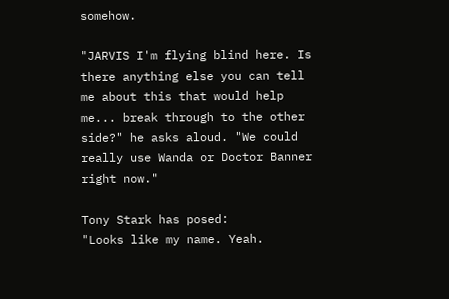somehow.

"JARVIS I'm flying blind here. Is there anything else you can tell me about this that would help me... break through to the other side?" he asks aloud. "We could really use Wanda or Doctor Banner right now."

Tony Stark has posed:
"Looks like my name. Yeah.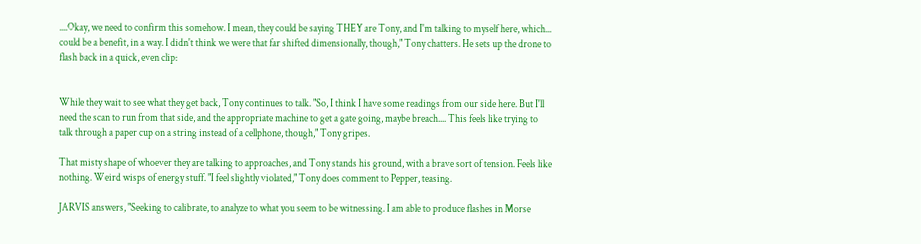....Okay, we need to confirm this somehow. I mean, they could be saying THEY are Tony, and I'm talking to myself here, which... could be a benefit, in a way. I didn't think we were that far shifted dimensionally, though," Tony chatters. He sets up the drone to flash back in a quick, even clip:


While they wait to see what they get back, Tony continues to talk. "So, I think I have some readings from our side here. But I'll need the scan to run from that side, and the appropriate machine to get a gate going, maybe breach.... This feels like trying to talk through a paper cup on a string instead of a cellphone, though," Tony gripes.

That misty shape of whoever they are talking to approaches, and Tony stands his ground, with a brave sort of tension. Feels like nothing. Weird wisps of energy stuff. "I feel slightly violated," Tony does comment to Pepper, teasing.

JARVIS answers, "Seeking to calibrate, to analyze to what you seem to be witnessing. I am able to produce flashes in Morse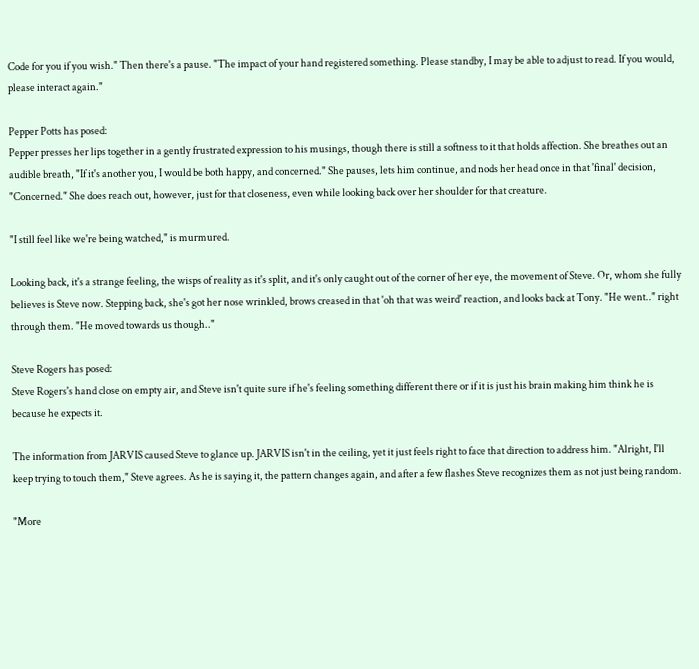Code for you if you wish." Then there's a pause. "The impact of your hand registered something. Please standby, I may be able to adjust to read. If you would, please interact again."

Pepper Potts has posed:
Pepper presses her lips together in a gently frustrated expression to his musings, though there is still a softness to it that holds affection. She breathes out an audible breath, "If it's another you, I would be both happy, and concerned." She pauses, lets him continue, and nods her head once in that 'final' decision, "Concerned." She does reach out, however, just for that closeness, even while looking back over her shoulder for that creature.

"I still feel like we're being watched," is murmured.

Looking back, it's a strange feeling, the wisps of reality as it's split, and it's only caught out of the corner of her eye, the movement of Steve. Or, whom she fully believes is Steve now. Stepping back, she's got her nose wrinkled, brows creased in that 'oh that was weird' reaction, and looks back at Tony. "He went.." right through them. "He moved towards us though.."

Steve Rogers has posed:
Steve Rogers's hand close on empty air, and Steve isn't quite sure if he's feeling something different there or if it is just his brain making him think he is because he expects it.

The information from JARVIS caused Steve to glance up. JARVIS isn't in the ceiling, yet it just feels right to face that direction to address him. "Alright, I'll keep trying to touch them," Steve agrees. As he is saying it, the pattern changes again, and after a few flashes Steve recognizes them as not just being random.

"More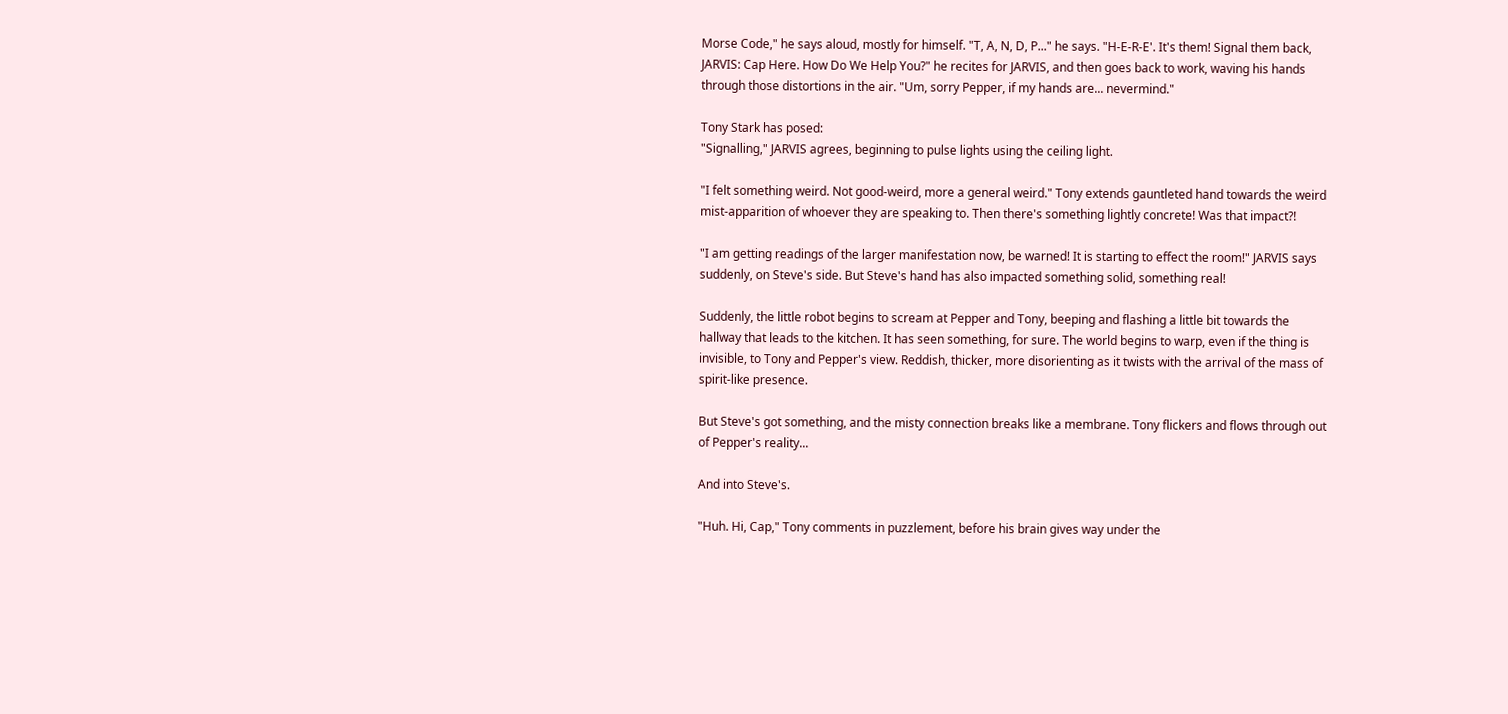Morse Code," he says aloud, mostly for himself. "T, A, N, D, P..." he says. "H-E-R-E'. It's them! Signal them back, JARVIS: Cap Here. How Do We Help You?" he recites for JARVIS, and then goes back to work, waving his hands through those distortions in the air. "Um, sorry Pepper, if my hands are... nevermind."

Tony Stark has posed:
"Signalling," JARVIS agrees, beginning to pulse lights using the ceiling light.

"I felt something weird. Not good-weird, more a general weird." Tony extends gauntleted hand towards the weird mist-apparition of whoever they are speaking to. Then there's something lightly concrete! Was that impact?!

"I am getting readings of the larger manifestation now, be warned! It is starting to effect the room!" JARVIS says suddenly, on Steve's side. But Steve's hand has also impacted something solid, something real!

Suddenly, the little robot begins to scream at Pepper and Tony, beeping and flashing a little bit towards the hallway that leads to the kitchen. It has seen something, for sure. The world begins to warp, even if the thing is invisible, to Tony and Pepper's view. Reddish, thicker, more disorienting as it twists with the arrival of the mass of spirit-like presence.

But Steve's got something, and the misty connection breaks like a membrane. Tony flickers and flows through out of Pepper's reality...

And into Steve's.

"Huh. Hi, Cap," Tony comments in puzzlement, before his brain gives way under the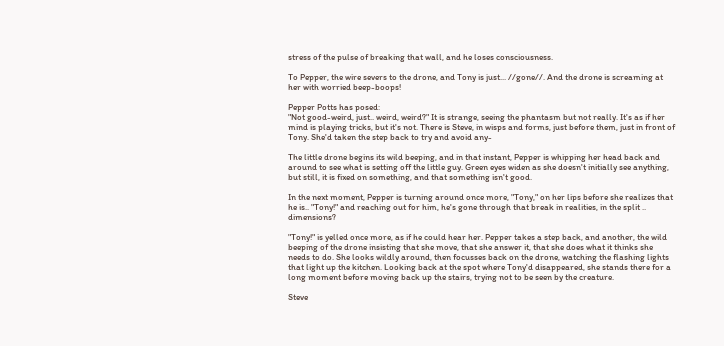stress of the pulse of breaking that wall, and he loses consciousness.

To Pepper, the wire severs to the drone, and Tony is just... //gone//. And the drone is screaming at her with worried beep-boops!

Pepper Potts has posed:
"Not good-weird, just.. weird, weird?" It is strange, seeing the phantasm but not really. It's as if her mind is playing tricks, but it's not. There is Steve, in wisps and forms, just before them, just in front of Tony. She'd taken the step back to try and avoid any-

The little drone begins its wild beeping, and in that instant, Pepper is whipping her head back and around to see what is setting off the little guy. Green eyes widen as she doesn't initially see anything, but still, it is fixed on something, and that something isn't good.

In the next moment, Pepper is turning around once more, "Tony," on her lips before she realizes that he is.. "Tony!" and reaching out for him, he's gone through that break in realities, in the split .. dimensions?

"Tony!" is yelled once more, as if he could hear her. Pepper takes a step back, and another, the wild beeping of the drone insisting that she move, that she answer it, that she does what it thinks she needs to do. She looks wildly around, then focusses back on the drone, watching the flashing lights that light up the kitchen. Looking back at the spot where Tony'd disappeared, she stands there for a long moment before moving back up the stairs, trying not to be seen by the creature.

Steve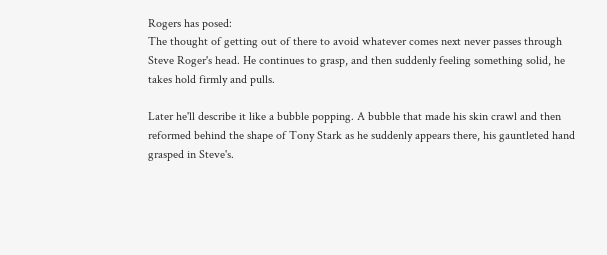Rogers has posed:
The thought of getting out of there to avoid whatever comes next never passes through Steve Roger's head. He continues to grasp, and then suddenly feeling something solid, he takes hold firmly and pulls.

Later he'll describe it like a bubble popping. A bubble that made his skin crawl and then reformed behind the shape of Tony Stark as he suddenly appears there, his gauntleted hand grasped in Steve's.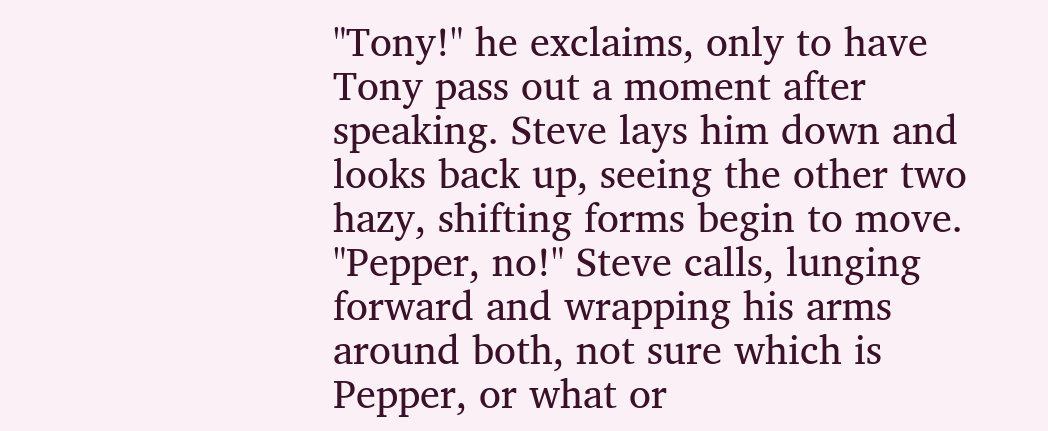"Tony!" he exclaims, only to have Tony pass out a moment after speaking. Steve lays him down and looks back up, seeing the other two hazy, shifting forms begin to move. "Pepper, no!" Steve calls, lunging forward and wrapping his arms around both, not sure which is Pepper, or what or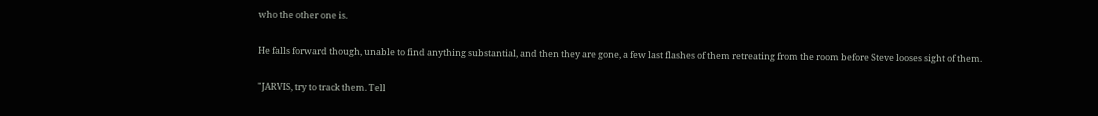who the other one is.

He falls forward though, unable to find anything substantial, and then they are gone, a few last flashes of them retreating from the room before Steve looses sight of them.

"JARVIS, try to track them. Tell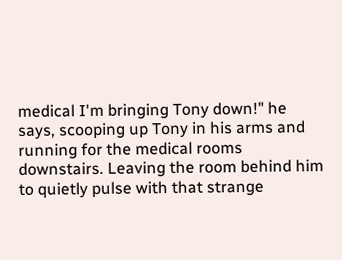medical I'm bringing Tony down!" he says, scooping up Tony in his arms and running for the medical rooms downstairs. Leaving the room behind him to quietly pulse with that strange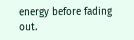energy before fading out.